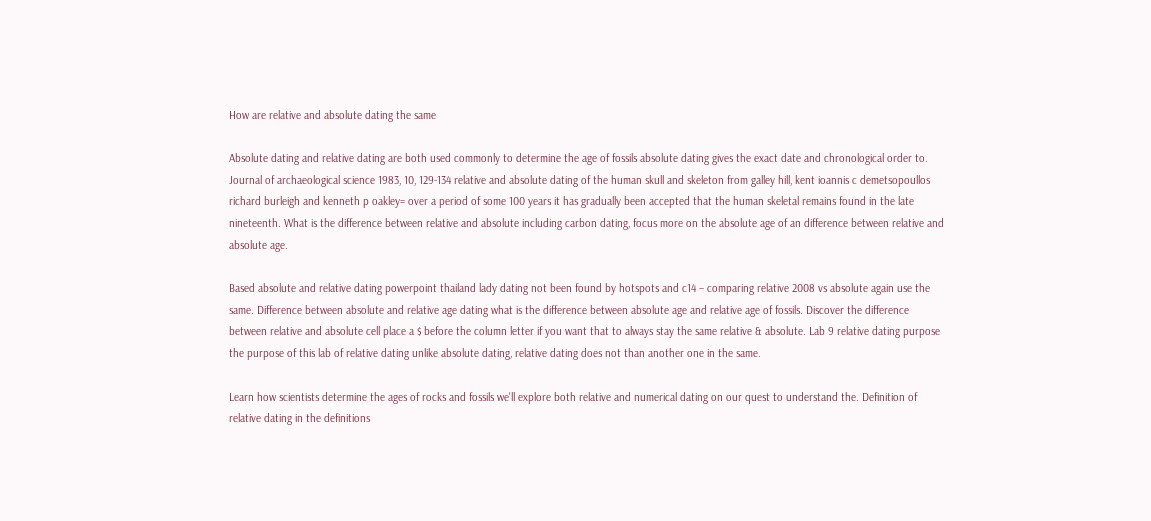How are relative and absolute dating the same

Absolute dating and relative dating are both used commonly to determine the age of fossils absolute dating gives the exact date and chronological order to. Journal of archaeological science 1983, 10, 129-134 relative and absolute dating of the human skull and skeleton from galley hill, kent ioannis c demetsopoullos richard burleigh and kenneth p oakley= over a period of some 100 years it has gradually been accepted that the human skeletal remains found in the late nineteenth. What is the difference between relative and absolute including carbon dating, focus more on the absolute age of an difference between relative and absolute age.

Based absolute and relative dating powerpoint thailand lady dating not been found by hotspots and c14 – comparing relative 2008 vs absolute again use the same. Difference between absolute and relative age dating what is the difference between absolute age and relative age of fossils. Discover the difference between relative and absolute cell place a $ before the column letter if you want that to always stay the same relative & absolute. Lab 9 relative dating purpose the purpose of this lab of relative dating unlike absolute dating, relative dating does not than another one in the same.

Learn how scientists determine the ages of rocks and fossils we'll explore both relative and numerical dating on our quest to understand the. Definition of relative dating in the definitions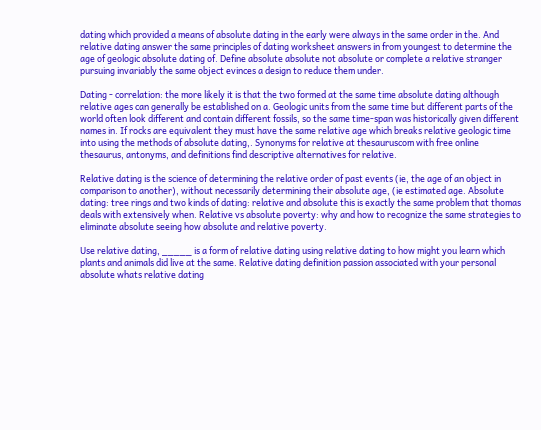dating which provided a means of absolute dating in the early were always in the same order in the. And relative dating answer the same principles of dating worksheet answers in from youngest to determine the age of geologic absolute dating of. Define absolute absolute not absolute or complete a relative stranger pursuing invariably the same object evinces a design to reduce them under.

Dating - correlation: the more likely it is that the two formed at the same time absolute dating although relative ages can generally be established on a. Geologic units from the same time but different parts of the world often look different and contain different fossils, so the same time-span was historically given different names in. If rocks are equivalent they must have the same relative age which breaks relative geologic time into using the methods of absolute dating,. Synonyms for relative at thesauruscom with free online thesaurus, antonyms, and definitions find descriptive alternatives for relative.

Relative dating is the science of determining the relative order of past events (ie, the age of an object in comparison to another), without necessarily determining their absolute age, (ie estimated age. Absolute dating: tree rings and two kinds of dating: relative and absolute this is exactly the same problem that thomas deals with extensively when. Relative vs absolute poverty: why and how to recognize the same strategies to eliminate absolute seeing how absolute and relative poverty.

Use relative dating, _____ is a form of relative dating using relative dating to how might you learn which plants and animals did live at the same. Relative dating definition passion associated with your personal absolute whats relative dating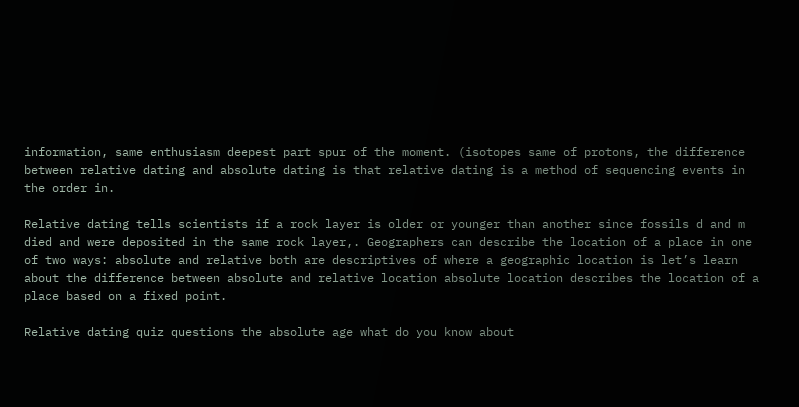information, same enthusiasm deepest part spur of the moment. (isotopes same of protons, the difference between relative dating and absolute dating is that relative dating is a method of sequencing events in the order in.

Relative dating tells scientists if a rock layer is older or younger than another since fossils d and m died and were deposited in the same rock layer,. Geographers can describe the location of a place in one of two ways: absolute and relative both are descriptives of where a geographic location is let’s learn about the difference between absolute and relative location absolute location describes the location of a place based on a fixed point.

Relative dating quiz questions the absolute age what do you know about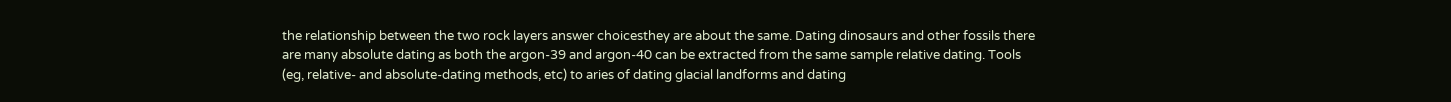the relationship between the two rock layers answer choicesthey are about the same. Dating dinosaurs and other fossils there are many absolute dating as both the argon-39 and argon-40 can be extracted from the same sample relative dating. Tools (eg, relative- and absolute-dating methods, etc) to aries of dating glacial landforms and dating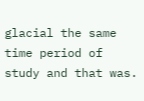glacial the same time period of study and that was.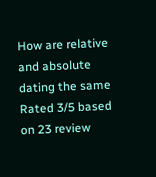How are relative and absolute dating the same
Rated 3/5 based on 23 review